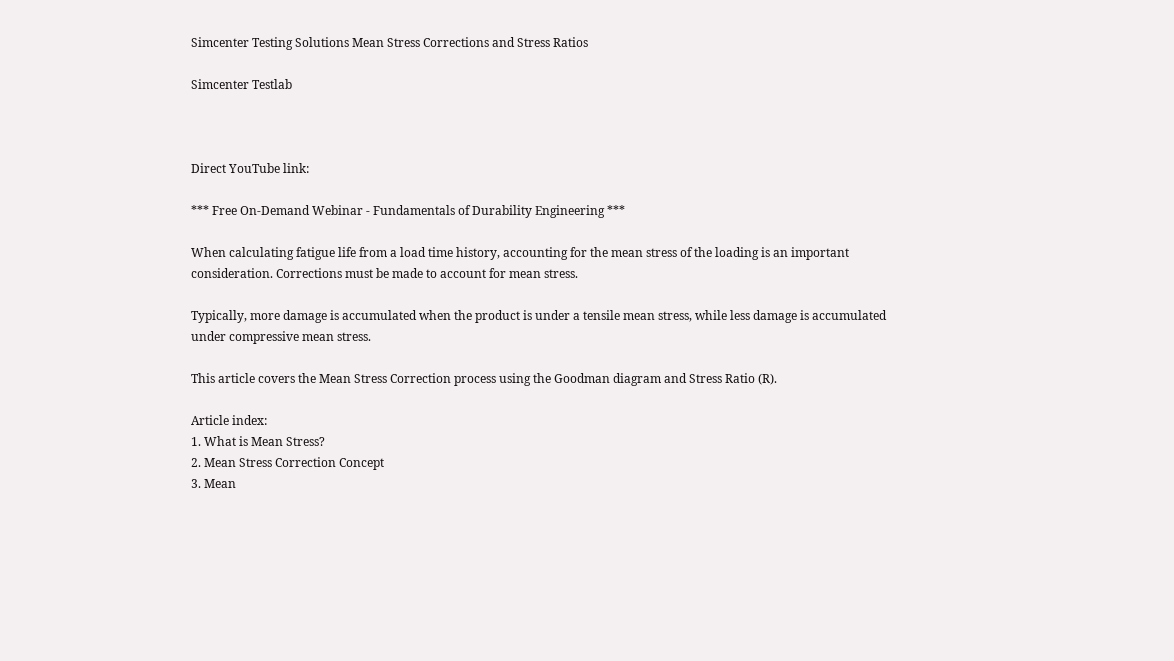Simcenter Testing Solutions Mean Stress Corrections and Stress Ratios

Simcenter Testlab



Direct YouTube link:

*** Free On-Demand Webinar - Fundamentals of Durability Engineering ***

When calculating fatigue life from a load time history, accounting for the mean stress of the loading is an important consideration. Corrections must be made to account for mean stress.

Typically, more damage is accumulated when the product is under a tensile mean stress, while less damage is accumulated under compressive mean stress.

This article covers the Mean Stress Correction process using the Goodman diagram and Stress Ratio (R).

Article index:
1. What is Mean Stress?
2. Mean Stress Correction Concept
3. Mean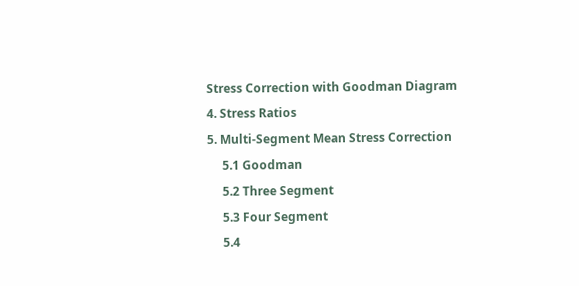Stress Correction with Goodman Diagram
4. Stress Ratios
5. Multi-Segment Mean Stress Correction
     5.1 Goodman
     5.2 Three Segment
     5.3 Four Segment
     5.4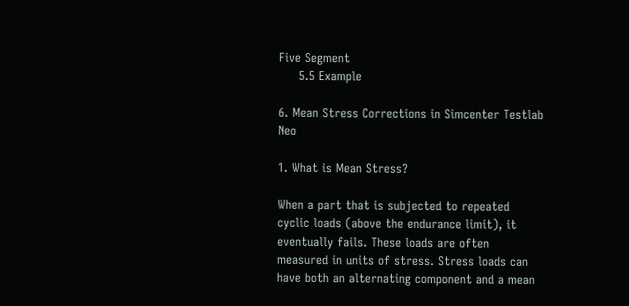Five Segment
     5.5 Example

6. Mean Stress Corrections in Simcenter Testlab Neo

1. What is Mean Stress?

When a part that is subjected to repeated cyclic loads (above the endurance limit), it eventually fails. These loads are often measured in units of stress. Stress loads can have both an alternating component and a mean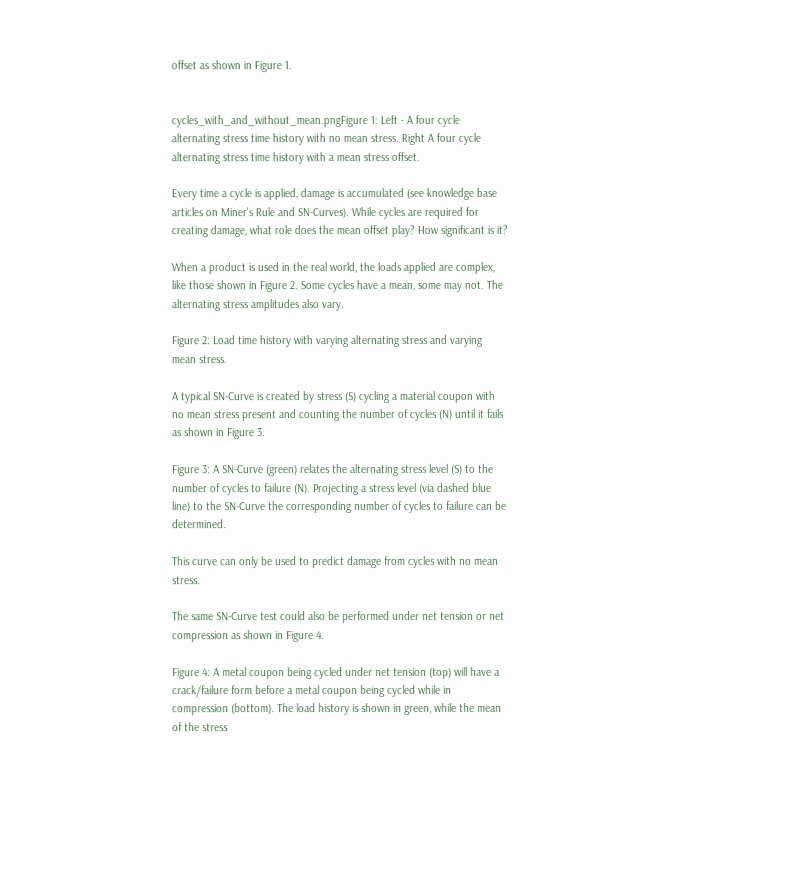offset as shown in Figure 1.


cycles_with_and_without_mean.pngFigure 1: Left - A four cycle alternating stress time history with no mean stress. Right A four cycle alternating stress time history with a mean stress offset.

Every time a cycle is applied, damage is accumulated (see knowledge base articles on Miner's Rule and SN-Curves). While cycles are required for creating damage, what role does the mean offset play? How significant is it?

When a product is used in the real world, the loads applied are complex, like those shown in Figure 2. Some cycles have a mean, some may not. The alternating stress amplitudes also vary.

Figure 2: Load time history with varying alternating stress and varying mean stress.

A typical SN-Curve is created by stress (S) cycling a material coupon with no mean stress present and counting the number of cycles (N) until it fails as shown in Figure 3.

Figure 3: A SN-Curve (green) relates the alternating stress level (S) to the number of cycles to failure (N). Projecting a stress level (via dashed blue line) to the SN-Curve the corresponding number of cycles to failure can be determined.

This curve can only be used to predict damage from cycles with no mean stress.

The same SN-Curve test could also be performed under net tension or net compression as shown in Figure 4.

Figure 4: A metal coupon being cycled under net tension (top) will have a crack/failure form before a metal coupon being cycled while in compression (bottom). The load history is shown in green, while the mean of the stress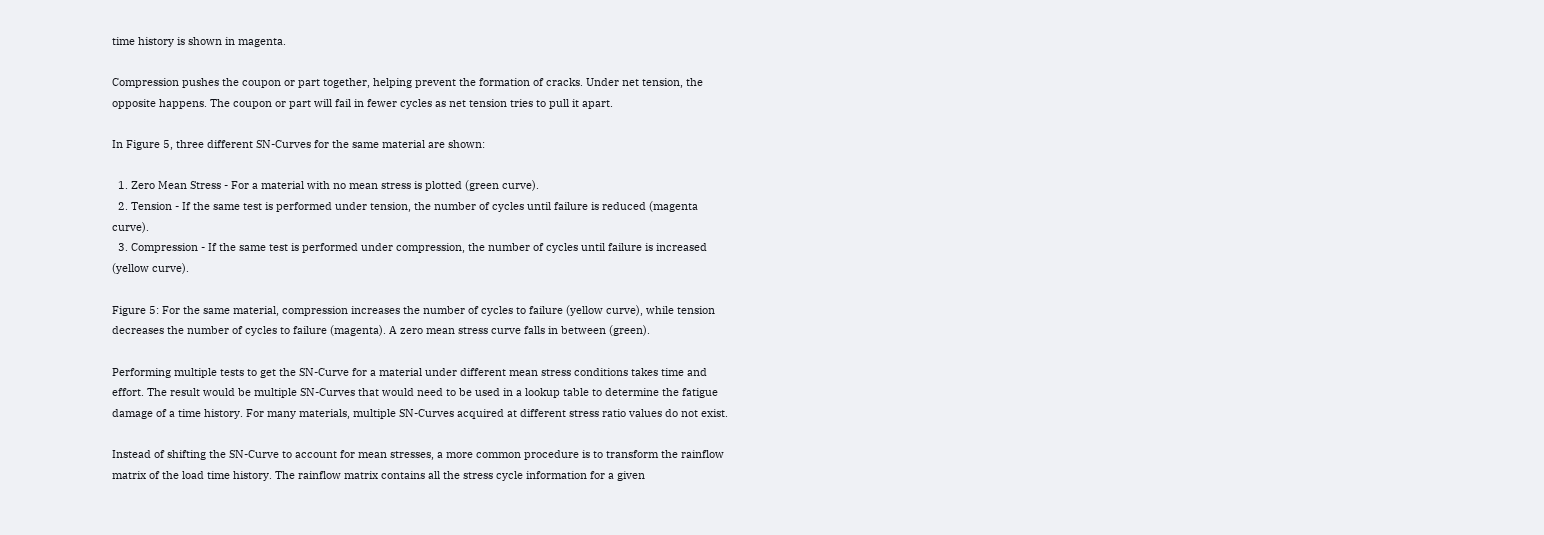time history is shown in magenta.

Compression pushes the coupon or part together, helping prevent the formation of cracks. Under net tension, the opposite happens. The coupon or part will fail in fewer cycles as net tension tries to pull it apart.

In Figure 5, three different SN-Curves for the same material are shown:

  1. Zero Mean Stress - For a material with no mean stress is plotted (green curve).
  2. Tension - If the same test is performed under tension, the number of cycles until failure is reduced (magenta curve).
  3. Compression - If the same test is performed under compression, the number of cycles until failure is increased (yellow curve).

Figure 5: For the same material, compression increases the number of cycles to failure (yellow curve), while tension decreases the number of cycles to failure (magenta). A zero mean stress curve falls in between (green).

Performing multiple tests to get the SN-Curve for a material under different mean stress conditions takes time and effort. The result would be multiple SN-Curves that would need to be used in a lookup table to determine the fatigue damage of a time history. For many materials, multiple SN-Curves acquired at different stress ratio values do not exist.

Instead of shifting the SN-Curve to account for mean stresses, a more common procedure is to transform the rainflow matrix of the load time history. The rainflow matrix contains all the stress cycle information for a given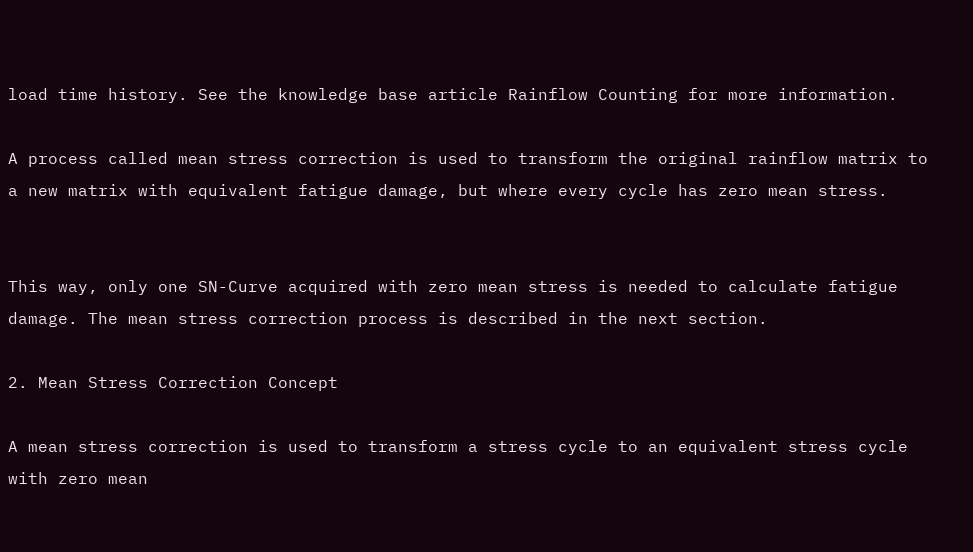load time history. See the knowledge base article Rainflow Counting for more information.

A process called mean stress correction is used to transform the original rainflow matrix to a new matrix with equivalent fatigue damage, but where every cycle has zero mean stress.


This way, only one SN-Curve acquired with zero mean stress is needed to calculate fatigue damage. The mean stress correction process is described in the next section.

2. Mean Stress Correction Concept

A mean stress correction is used to transform a stress cycle to an equivalent stress cycle with zero mean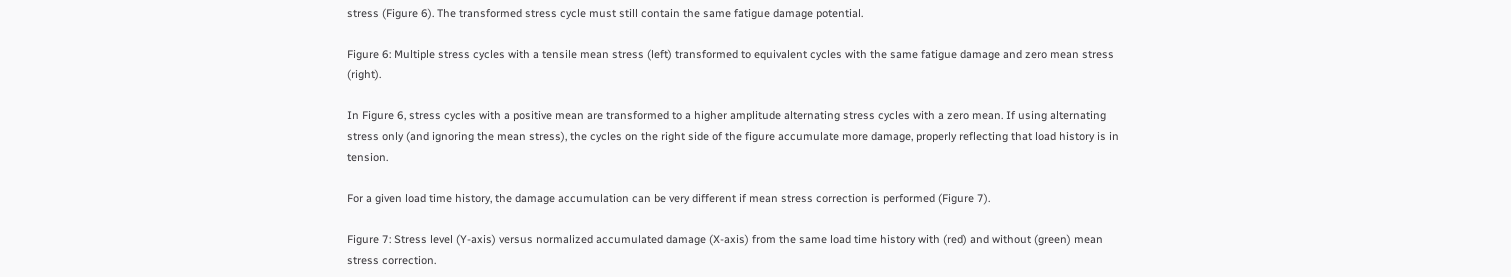stress (Figure 6). The transformed stress cycle must still contain the same fatigue damage potential.

Figure 6: Multiple stress cycles with a tensile mean stress (left) transformed to equivalent cycles with the same fatigue damage and zero mean stress (right).

In Figure 6, stress cycles with a positive mean are transformed to a higher amplitude alternating stress cycles with a zero mean. If using alternating stress only (and ignoring the mean stress), the cycles on the right side of the figure accumulate more damage, properly reflecting that load history is in tension.

For a given load time history, the damage accumulation can be very different if mean stress correction is performed (Figure 7).

Figure 7: Stress level (Y-axis) versus normalized accumulated damage (X-axis) from the same load time history with (red) and without (green) mean stress correction.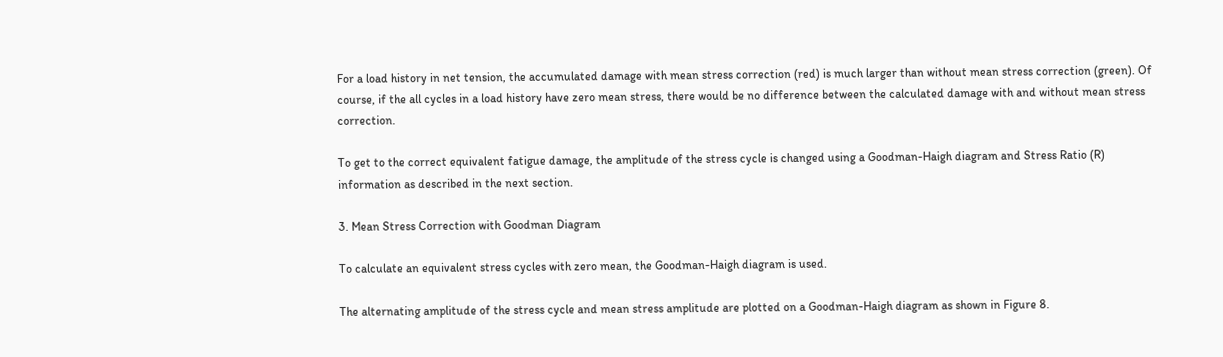For a load history in net tension, the accumulated damage with mean stress correction (red) is much larger than without mean stress correction (green). Of course, if the all cycles in a load history have zero mean stress, there would be no difference between the calculated damage with and without mean stress correction.

To get to the correct equivalent fatigue damage, the amplitude of the stress cycle is changed using a Goodman-Haigh diagram and Stress Ratio (R) information as described in the next section.

3. Mean Stress Correction with Goodman Diagram

To calculate an equivalent stress cycles with zero mean, the Goodman-Haigh diagram is used.

The alternating amplitude of the stress cycle and mean stress amplitude are plotted on a Goodman-Haigh diagram as shown in Figure 8.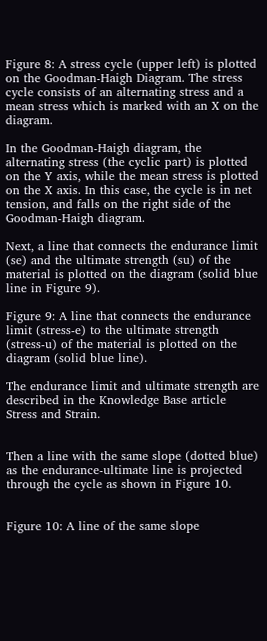Figure 8: A stress cycle (upper left) is plotted on the Goodman-Haigh Diagram. The stress cycle consists of an alternating stress and a mean stress which is marked with an X on the diagram.

In the Goodman-Haigh diagram, the alternating stress (the cyclic part) is plotted on the Y axis, while the mean stress is plotted on the X axis. In this case, the cycle is in net tension, and falls on the right side of the Goodman-Haigh diagram.

Next, a line that connects the endurance limit (se) and the ultimate strength (su) of the material is plotted on the diagram (solid blue line in Figure 9).

Figure 9: A line that connects the endurance limit (stress-e) to the ultimate strength (stress-u) of the material is plotted on the diagram (solid blue line).

The endurance limit and ultimate strength are described in the Knowledge Base article Stress and Strain.


Then a line with the same slope (dotted blue) as the endurance-ultimate line is projected through the cycle as shown in Figure 10.


Figure 10: A line of the same slope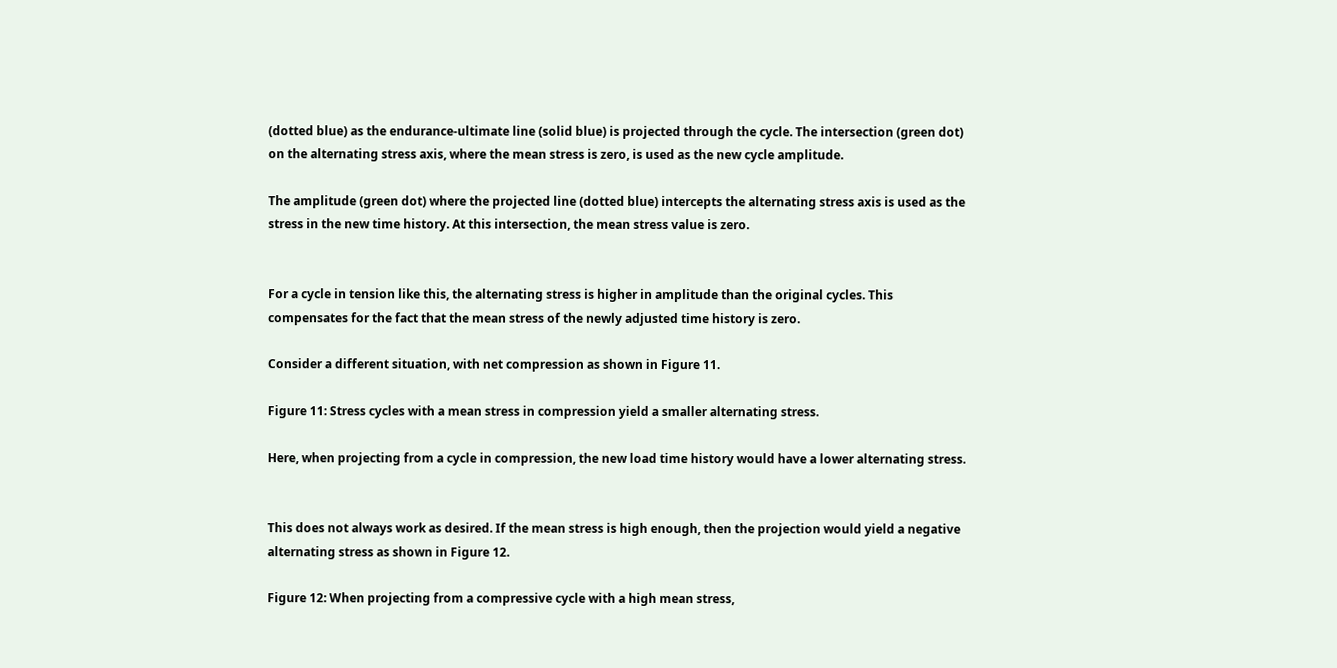(dotted blue) as the endurance-ultimate line (solid blue) is projected through the cycle. The intersection (green dot) on the alternating stress axis, where the mean stress is zero, is used as the new cycle amplitude.

The amplitude (green dot) where the projected line (dotted blue) intercepts the alternating stress axis is used as the stress in the new time history. At this intersection, the mean stress value is zero.


For a cycle in tension like this, the alternating stress is higher in amplitude than the original cycles. This compensates for the fact that the mean stress of the newly adjusted time history is zero.

Consider a different situation, with net compression as shown in Figure 11.

Figure 11: Stress cycles with a mean stress in compression yield a smaller alternating stress.

Here, when projecting from a cycle in compression, the new load time history would have a lower alternating stress.


This does not always work as desired. If the mean stress is high enough, then the projection would yield a negative alternating stress as shown in Figure 12.

Figure 12: When projecting from a compressive cycle with a high mean stress,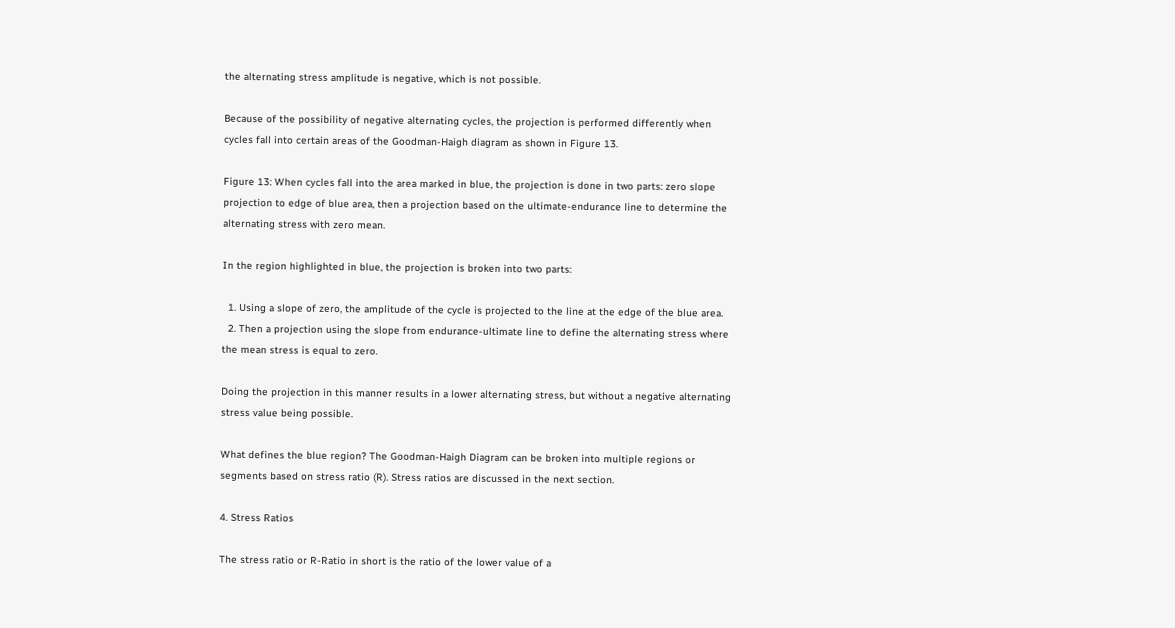the alternating stress amplitude is negative, which is not possible.

Because of the possibility of negative alternating cycles, the projection is performed differently when cycles fall into certain areas of the Goodman-Haigh diagram as shown in Figure 13.

Figure 13: When cycles fall into the area marked in blue, the projection is done in two parts: zero slope projection to edge of blue area, then a projection based on the ultimate-endurance line to determine the alternating stress with zero mean.

In the region highlighted in blue, the projection is broken into two parts:

  1. Using a slope of zero, the amplitude of the cycle is projected to the line at the edge of the blue area.
  2. Then a projection using the slope from endurance-ultimate line to define the alternating stress where the mean stress is equal to zero.

Doing the projection in this manner results in a lower alternating stress, but without a negative alternating stress value being possible.

What defines the blue region? The Goodman-Haigh Diagram can be broken into multiple regions or segments based on stress ratio (R). Stress ratios are discussed in the next section.

4. Stress Ratios

The stress ratio or R-Ratio in short is the ratio of the lower value of a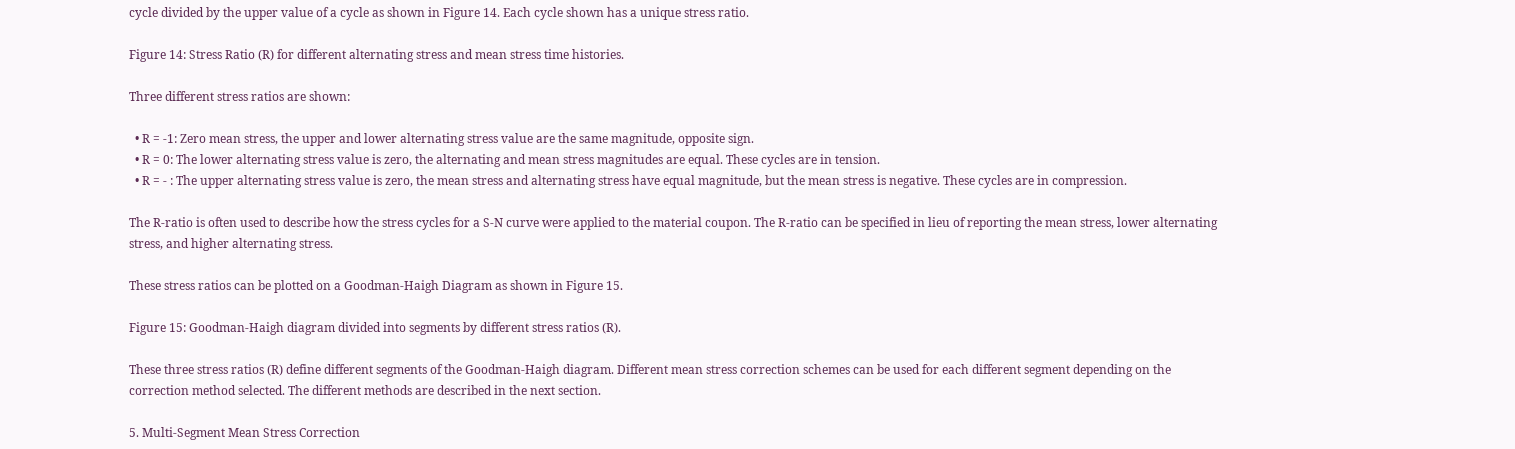cycle divided by the upper value of a cycle as shown in Figure 14. Each cycle shown has a unique stress ratio.

Figure 14: Stress Ratio (R) for different alternating stress and mean stress time histories.

Three different stress ratios are shown:

  • R = -1: Zero mean stress, the upper and lower alternating stress value are the same magnitude, opposite sign.
  • R = 0: The lower alternating stress value is zero, the alternating and mean stress magnitudes are equal. These cycles are in tension.
  • R = - : The upper alternating stress value is zero, the mean stress and alternating stress have equal magnitude, but the mean stress is negative. These cycles are in compression.

The R-ratio is often used to describe how the stress cycles for a S-N curve were applied to the material coupon. The R-ratio can be specified in lieu of reporting the mean stress, lower alternating stress, and higher alternating stress.

These stress ratios can be plotted on a Goodman-Haigh Diagram as shown in Figure 15.

Figure 15: Goodman-Haigh diagram divided into segments by different stress ratios (R).

These three stress ratios (R) define different segments of the Goodman-Haigh diagram. Different mean stress correction schemes can be used for each different segment depending on the correction method selected. The different methods are described in the next section.

5. Multi-Segment Mean Stress Correction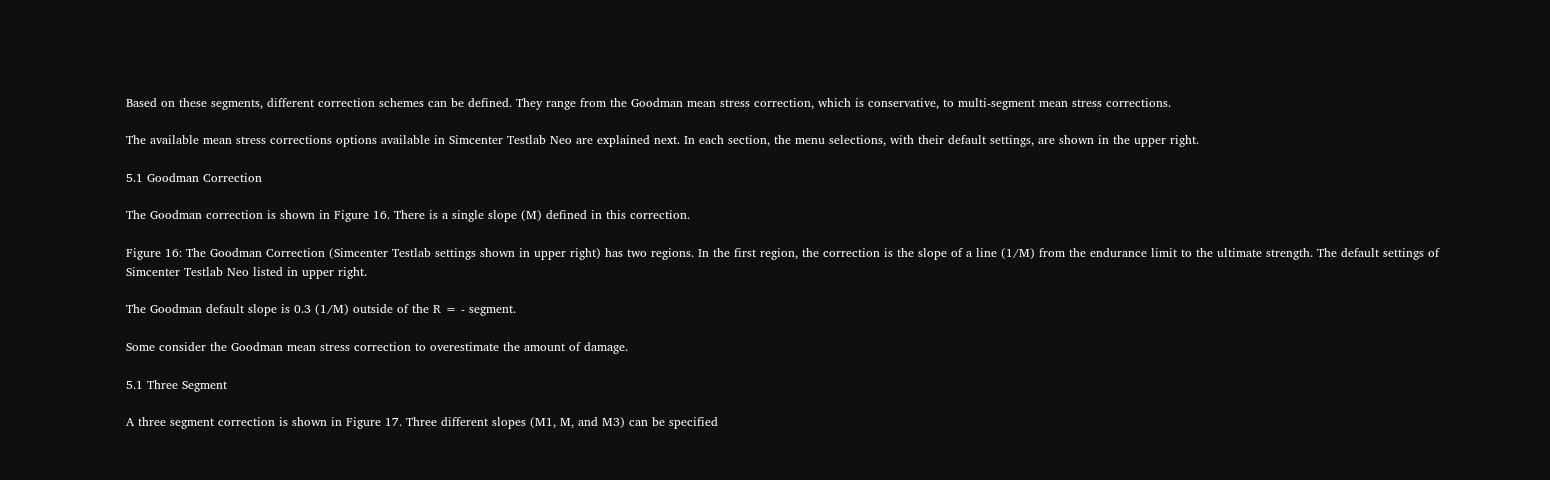Based on these segments, different correction schemes can be defined. They range from the Goodman mean stress correction, which is conservative, to multi-segment mean stress corrections.

The available mean stress corrections options available in Simcenter Testlab Neo are explained next. In each section, the menu selections, with their default settings, are shown in the upper right.

5.1 Goodman Correction

The Goodman correction is shown in Figure 16. There is a single slope (M) defined in this correction.

Figure 16: The Goodman Correction (Simcenter Testlab settings shown in upper right) has two regions. In the first region, the correction is the slope of a line (1/M) from the endurance limit to the ultimate strength. The default settings of Simcenter Testlab Neo listed in upper right.

The Goodman default slope is 0.3 (1/M) outside of the R = - segment.

Some consider the Goodman mean stress correction to overestimate the amount of damage.

5.1 Three Segment

A three segment correction is shown in Figure 17. Three different slopes (M1, M, and M3) can be specified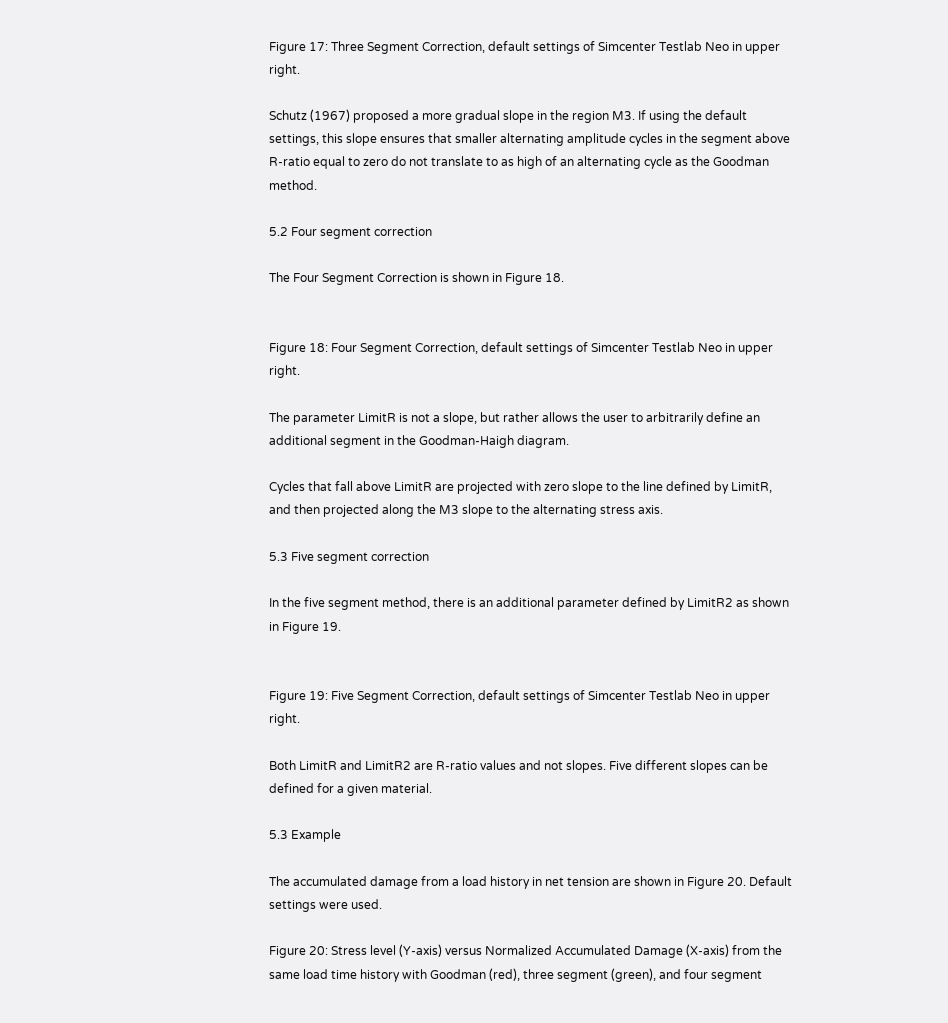Figure 17: Three Segment Correction, default settings of Simcenter Testlab Neo in upper right.

Schutz (1967) proposed a more gradual slope in the region M3. If using the default settings, this slope ensures that smaller alternating amplitude cycles in the segment above R-ratio equal to zero do not translate to as high of an alternating cycle as the Goodman method.

5.2 Four segment correction

The Four Segment Correction is shown in Figure 18.


Figure 18: Four Segment Correction, default settings of Simcenter Testlab Neo in upper right.

The parameter LimitR is not a slope, but rather allows the user to arbitrarily define an additional segment in the Goodman-Haigh diagram.

Cycles that fall above LimitR are projected with zero slope to the line defined by LimitR, and then projected along the M3 slope to the alternating stress axis.

5.3 Five segment correction

In the five segment method, there is an additional parameter defined by LimitR2 as shown in Figure 19.


Figure 19: Five Segment Correction, default settings of Simcenter Testlab Neo in upper right.

Both LimitR and LimitR2 are R-ratio values and not slopes. Five different slopes can be defined for a given material.

5.3 Example

The accumulated damage from a load history in net tension are shown in Figure 20. Default settings were used.

Figure 20: Stress level (Y-axis) versus Normalized Accumulated Damage (X-axis) from the same load time history with Goodman (red), three segment (green), and four segment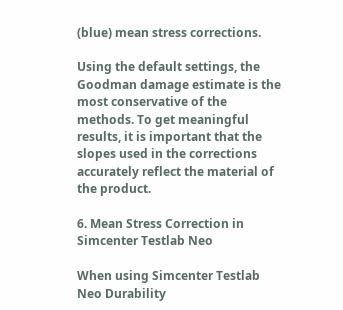(blue) mean stress corrections.

Using the default settings, the Goodman damage estimate is the most conservative of the methods. To get meaningful results, it is important that the slopes used in the corrections accurately reflect the material of the product.

6. Mean Stress Correction in Simcenter Testlab Neo

When using Simcenter Testlab Neo Durability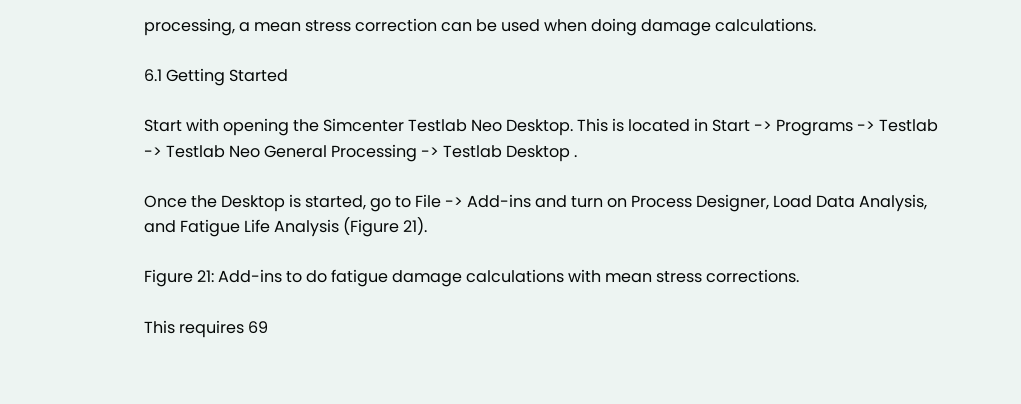processing, a mean stress correction can be used when doing damage calculations.

6.1 Getting Started

Start with opening the Simcenter Testlab Neo Desktop. This is located in Start -> Programs -> Testlab -> Testlab Neo General Processing -> Testlab Desktop .

Once the Desktop is started, go to File -> Add-ins and turn on Process Designer, Load Data Analysis, and Fatigue Life Analysis (Figure 21).

Figure 21: Add-ins to do fatigue damage calculations with mean stress corrections.

This requires 69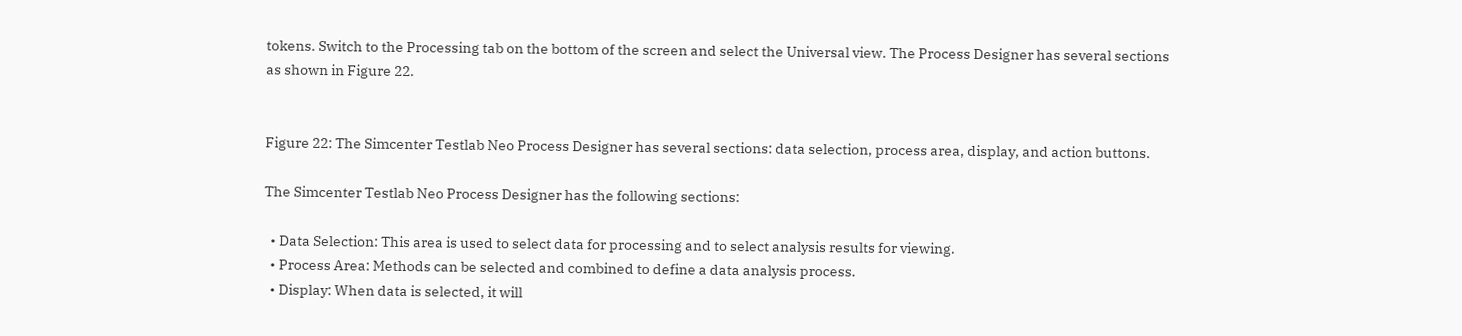tokens. Switch to the Processing tab on the bottom of the screen and select the Universal view. The Process Designer has several sections as shown in Figure 22.


Figure 22: The Simcenter Testlab Neo Process Designer has several sections: data selection, process area, display, and action buttons.

The Simcenter Testlab Neo Process Designer has the following sections:

  • Data Selection: This area is used to select data for processing and to select analysis results for viewing.
  • Process Area: Methods can be selected and combined to define a data analysis process.
  • Display: When data is selected, it will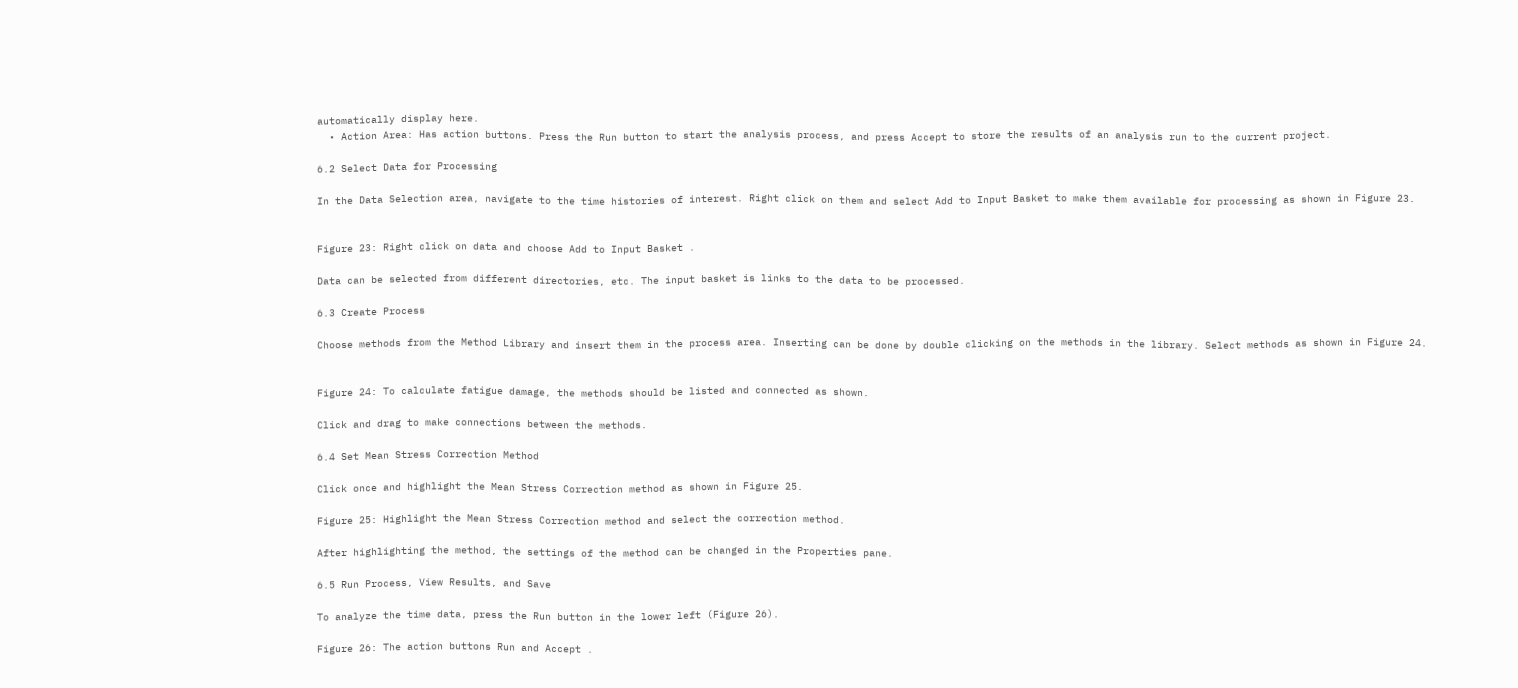automatically display here.
  • Action Area: Has action buttons. Press the Run button to start the analysis process, and press Accept to store the results of an analysis run to the current project.

6.2 Select Data for Processing

In the Data Selection area, navigate to the time histories of interest. Right click on them and select Add to Input Basket to make them available for processing as shown in Figure 23.


Figure 23: Right click on data and choose Add to Input Basket .

Data can be selected from different directories, etc. The input basket is links to the data to be processed.

6.3 Create Process

Choose methods from the Method Library and insert them in the process area. Inserting can be done by double clicking on the methods in the library. Select methods as shown in Figure 24.


Figure 24: To calculate fatigue damage, the methods should be listed and connected as shown.

Click and drag to make connections between the methods.

6.4 Set Mean Stress Correction Method

Click once and highlight the Mean Stress Correction method as shown in Figure 25.

Figure 25: Highlight the Mean Stress Correction method and select the correction method.

After highlighting the method, the settings of the method can be changed in the Properties pane.

6.5 Run Process, View Results, and Save

To analyze the time data, press the Run button in the lower left (Figure 26).

Figure 26: The action buttons Run and Accept .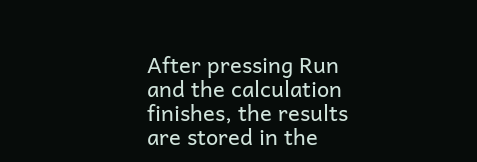After pressing Run and the calculation finishes, the results are stored in the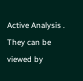Active Analysis . They can be viewed by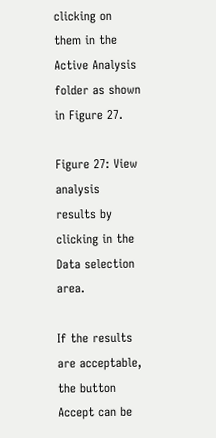clicking on them in the Active Analysis folder as shown in Figure 27.

Figure 27: View analysis results by clicking in the Data selection area.

If the results are acceptable, the button Accept can be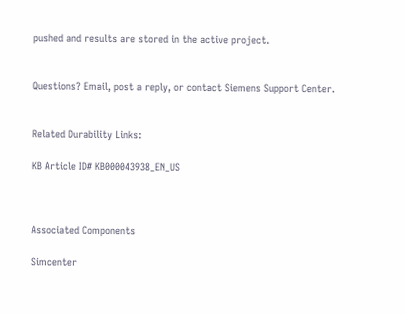pushed and results are stored in the active project.


Questions? Email, post a reply, or contact Siemens Support Center.


Related Durability Links:

KB Article ID# KB000043938_EN_US



Associated Components

Simcenter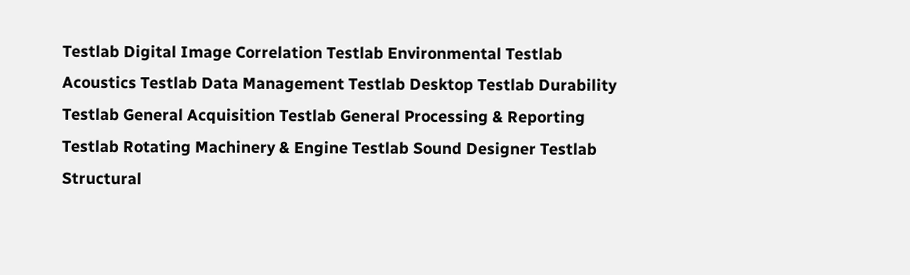Testlab Digital Image Correlation Testlab Environmental Testlab Acoustics Testlab Data Management Testlab Desktop Testlab Durability Testlab General Acquisition Testlab General Processing & Reporting Testlab Rotating Machinery & Engine Testlab Sound Designer Testlab Structural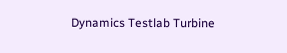Dynamics Testlab Turbine